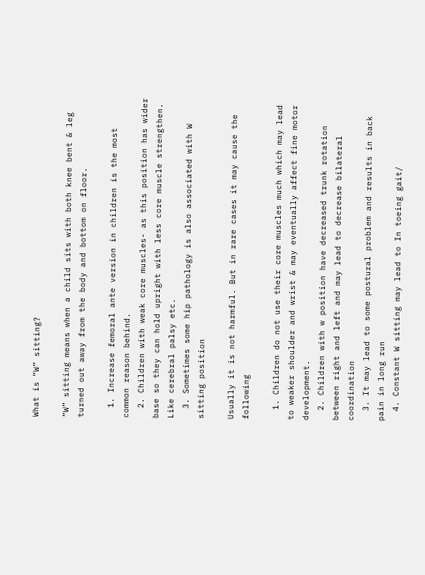What is “W” sitting?

“W” sitting means when a child sits with both knee bent & leg turned out away from the body and bottom on floor.

  1. Increase femoral ante version in children is the most common reason behind.
  2. Children with weak core muscles- as this position has wider base so they can hold upright with less core muscle strengthen. Like cerebral palsy etc.
  3. Sometimes some hip pathology is also associated with W sitting position

Usually it is not harmful. But in rare cases it may cause the following

  1. Children do not use their core muscles much which may lead to weaker shoulder and wrist & may eventually affect fine motor development.
  2. Children with w position have decreased trunk rotation between right and left and may lead to decrease bilateral coordination
  3. It may lead to some postural problem and results in back pain in long run
  4. Constant W sitting may lead to In toeing gait/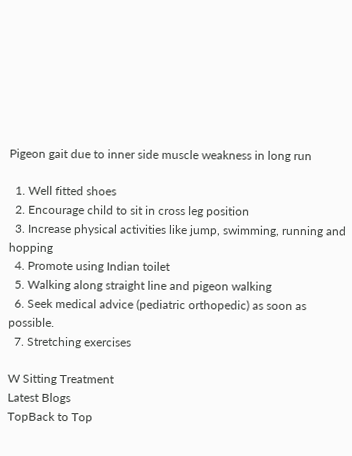Pigeon gait due to inner side muscle weakness in long run

  1. Well fitted shoes
  2. Encourage child to sit in cross leg position
  3. Increase physical activities like jump, swimming, running and hopping
  4. Promote using Indian toilet
  5. Walking along straight line and pigeon walking
  6. Seek medical advice (pediatric orthopedic) as soon as possible.
  7. Stretching exercises

W Sitting Treatment
Latest Blogs
TopBack to Top